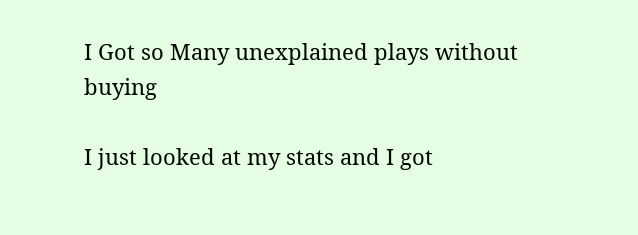I Got so Many unexplained plays without buying

I just looked at my stats and I got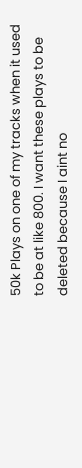50k Plays on one of my tracks when it used to be at like 800. I want these plays to be deleted because I aint no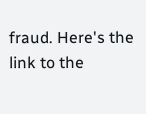fraud. Here's the link to the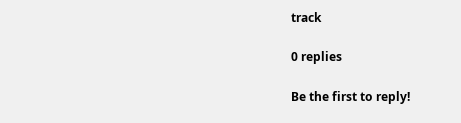track

0 replies

Be the first to reply!